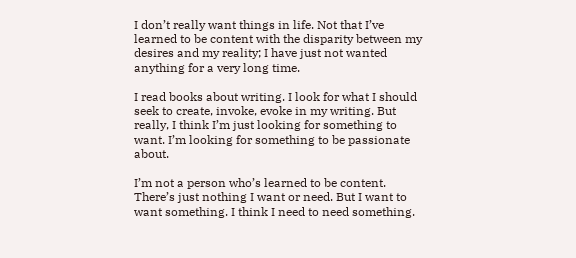I don’t really want things in life. Not that I’ve learned to be content with the disparity between my desires and my reality; I have just not wanted anything for a very long time.

I read books about writing. I look for what I should seek to create, invoke, evoke in my writing. But really, I think I’m just looking for something to want. I’m looking for something to be passionate about.

I’m not a person who’s learned to be content. There’s just nothing I want or need. But I want to want something. I think I need to need something.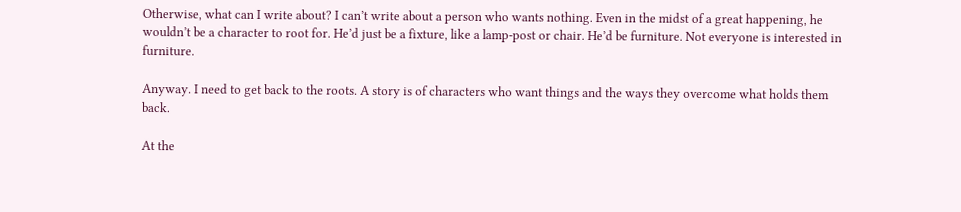Otherwise, what can I write about? I can’t write about a person who wants nothing. Even in the midst of a great happening, he wouldn’t be a character to root for. He’d just be a fixture, like a lamp-post or chair. He’d be furniture. Not everyone is interested in furniture.

Anyway. I need to get back to the roots. A story is of characters who want things and the ways they overcome what holds them back.

At the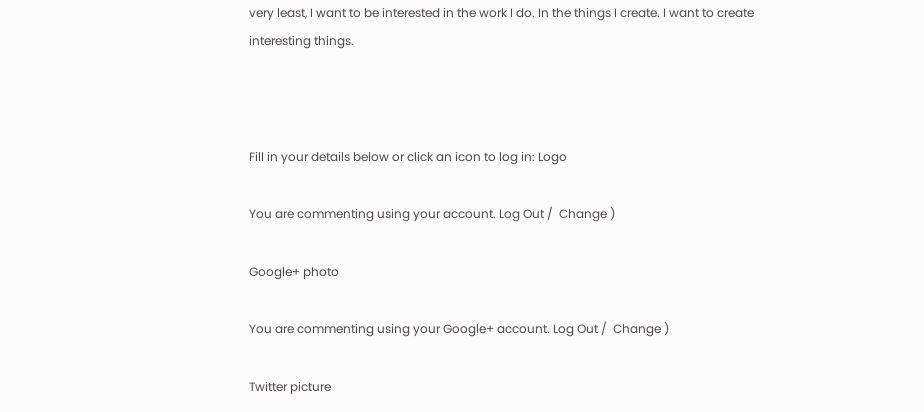very least, I want to be interested in the work I do. In the things I create. I want to create interesting things.



Fill in your details below or click an icon to log in: Logo

You are commenting using your account. Log Out /  Change )

Google+ photo

You are commenting using your Google+ account. Log Out /  Change )

Twitter picture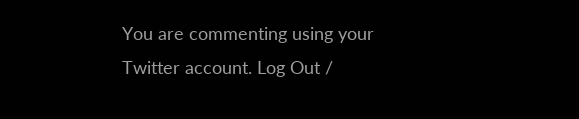You are commenting using your Twitter account. Log Out /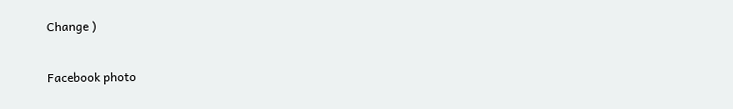Change )

Facebook photo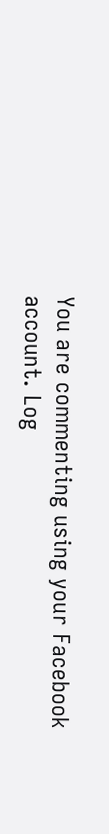You are commenting using your Facebook account. Log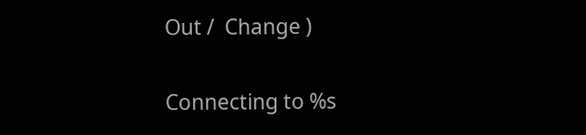Out /  Change )


Connecting to %s